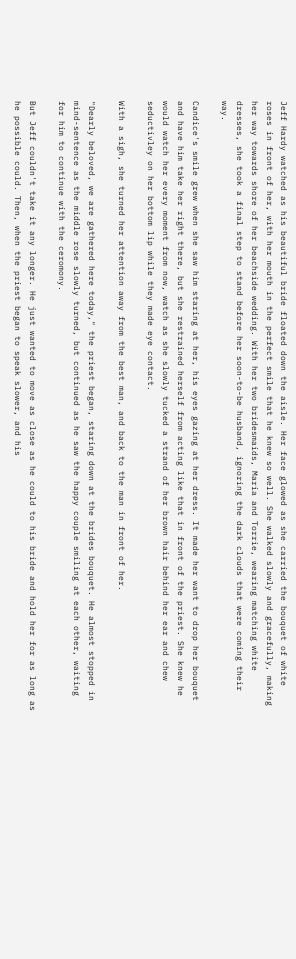Jeff Hardy watched as his beautiful bride floated down the aisle. Her face glowed as she carried the bouquet of white roses in front of her, with her mouth in the perfect smile that he knew so well. She walked slowly and gracefully, making her way towards shore of her beachside wedding. With her two bridesmaids, Maria and Torrie, wearing matching white dresses, she took a final step to stand before her soon-to-be husband, ignoring the dark clouds that were coming their way.

Candice's smile grew when she saw him staring at her, his eyes gazing at her dress. It made her want to drop her bouquet and have him take her right there, but she restrained herself from acting like that in front of the priest. She knew he would watch her every moment from now, watch as she slowly tucked a strand of her brown hair behind her ear and chew seductivley on her bottom lip while they made eye contact.

With a sigh, she turned her attention away from the best man, and back to the man in front of her.

"Dearly beloved, we are gathered here today," the priest began, staring down at the brides bouquet. He almost stopped in mind-sentence as the middle rose slowly turned, but continued as he saw the happy couple smiling at each other, waiting for him to continue with the ceromony.

But Jeff couldn't take it any longer. He just wanted to move as close as he could to his bride and hold her for as long as he possible could. Then, when the priest began to speak slower, and his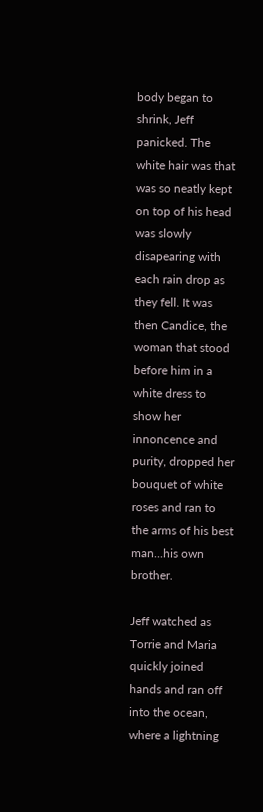body began to shrink, Jeff panicked. The white hair was that was so neatly kept on top of his head was slowly disapearing with each rain drop as they fell. It was then Candice, the woman that stood before him in a white dress to show her innoncence and purity, dropped her bouquet of white roses and ran to the arms of his best man...his own brother.

Jeff watched as Torrie and Maria quickly joined hands and ran off into the ocean, where a lightning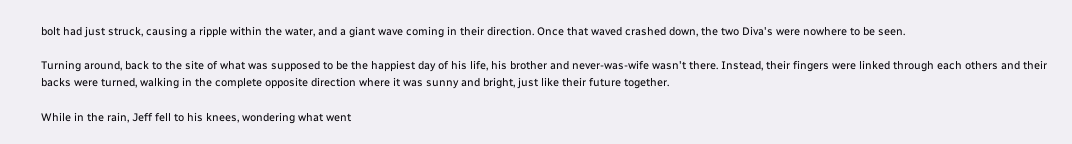bolt had just struck, causing a ripple within the water, and a giant wave coming in their direction. Once that waved crashed down, the two Diva's were nowhere to be seen.

Turning around, back to the site of what was supposed to be the happiest day of his life, his brother and never-was-wife wasn't there. Instead, their fingers were linked through each others and their backs were turned, walking in the complete opposite direction where it was sunny and bright, just like their future together.

While in the rain, Jeff fell to his knees, wondering what went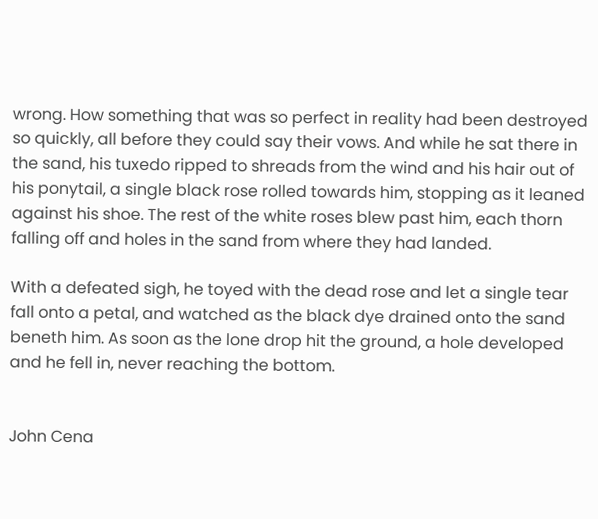wrong. How something that was so perfect in reality had been destroyed so quickly, all before they could say their vows. And while he sat there in the sand, his tuxedo ripped to shreads from the wind and his hair out of his ponytail, a single black rose rolled towards him, stopping as it leaned against his shoe. The rest of the white roses blew past him, each thorn falling off and holes in the sand from where they had landed.

With a defeated sigh, he toyed with the dead rose and let a single tear fall onto a petal, and watched as the black dye drained onto the sand beneth him. As soon as the lone drop hit the ground, a hole developed and he fell in, never reaching the bottom.


John Cena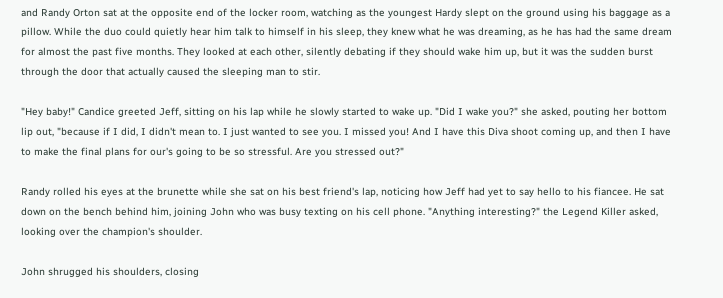and Randy Orton sat at the opposite end of the locker room, watching as the youngest Hardy slept on the ground using his baggage as a pillow. While the duo could quietly hear him talk to himself in his sleep, they knew what he was dreaming, as he has had the same dream for almost the past five months. They looked at each other, silently debating if they should wake him up, but it was the sudden burst through the door that actually caused the sleeping man to stir.

"Hey baby!" Candice greeted Jeff, sitting on his lap while he slowly started to wake up. "Did I wake you?" she asked, pouting her bottom lip out, "because if I did, I didn't mean to. I just wanted to see you. I missed you! And I have this Diva shoot coming up, and then I have to make the final plans for our's going to be so stressful. Are you stressed out?"

Randy rolled his eyes at the brunette while she sat on his best friend's lap, noticing how Jeff had yet to say hello to his fiancee. He sat down on the bench behind him, joining John who was busy texting on his cell phone. "Anything interesting?" the Legend Killer asked, looking over the champion's shoulder.

John shrugged his shoulders, closing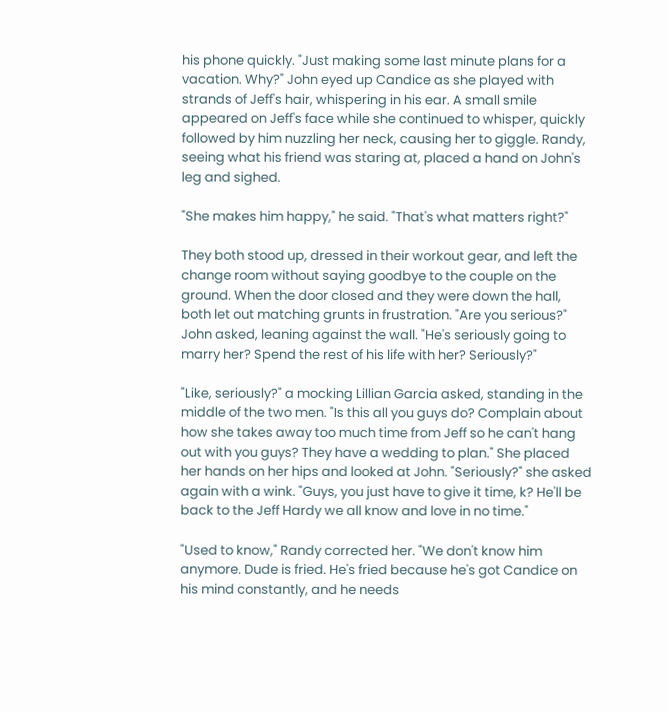his phone quickly. "Just making some last minute plans for a vacation. Why?" John eyed up Candice as she played with strands of Jeff's hair, whispering in his ear. A small smile appeared on Jeff's face while she continued to whisper, quickly followed by him nuzzling her neck, causing her to giggle. Randy, seeing what his friend was staring at, placed a hand on John's leg and sighed.

"She makes him happy," he said. "That's what matters right?"

They both stood up, dressed in their workout gear, and left the change room without saying goodbye to the couple on the ground. When the door closed and they were down the hall, both let out matching grunts in frustration. "Are you serious?" John asked, leaning against the wall. "He's seriously going to marry her? Spend the rest of his life with her? Seriously?"

"Like, seriously?" a mocking Lillian Garcia asked, standing in the middle of the two men. "Is this all you guys do? Complain about how she takes away too much time from Jeff so he can't hang out with you guys? They have a wedding to plan." She placed her hands on her hips and looked at John. "Seriously?" she asked again with a wink. "Guys, you just have to give it time, k? He'll be back to the Jeff Hardy we all know and love in no time."

"Used to know," Randy corrected her. "We don't know him anymore. Dude is fried. He's fried because he's got Candice on his mind constantly, and he needs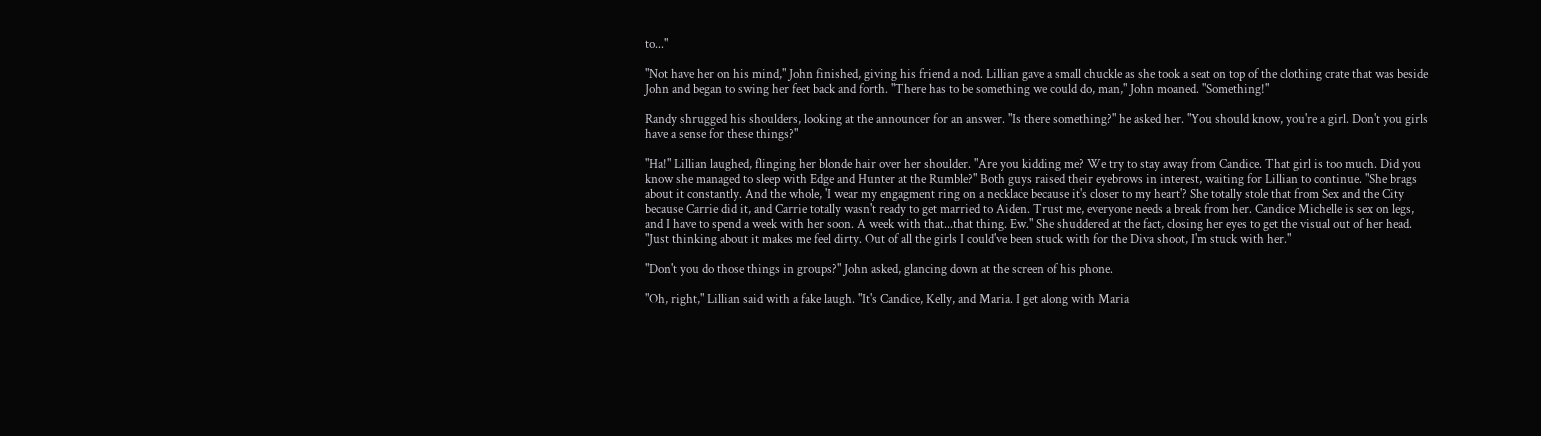to..."

"Not have her on his mind," John finished, giving his friend a nod. Lillian gave a small chuckle as she took a seat on top of the clothing crate that was beside John and began to swing her feet back and forth. "There has to be something we could do, man," John moaned. "Something!"

Randy shrugged his shoulders, looking at the announcer for an answer. "Is there something?" he asked her. "You should know, you're a girl. Don't you girls have a sense for these things?"

"Ha!" Lillian laughed, flinging her blonde hair over her shoulder. "Are you kidding me? We try to stay away from Candice. That girl is too much. Did you know she managed to sleep with Edge and Hunter at the Rumble?" Both guys raised their eyebrows in interest, waiting for Lillian to continue. "She brags about it constantly. And the whole, 'I wear my engagment ring on a necklace because it's closer to my heart'? She totally stole that from Sex and the City because Carrie did it, and Carrie totally wasn't ready to get married to Aiden. Trust me, everyone needs a break from her. Candice Michelle is sex on legs, and I have to spend a week with her soon. A week with that...that thing. Ew." She shuddered at the fact, closing her eyes to get the visual out of her head. "Just thinking about it makes me feel dirty. Out of all the girls I could've been stuck with for the Diva shoot, I'm stuck with her."

"Don't you do those things in groups?" John asked, glancing down at the screen of his phone.

"Oh, right," Lillian said with a fake laugh. "It's Candice, Kelly, and Maria. I get along with Maria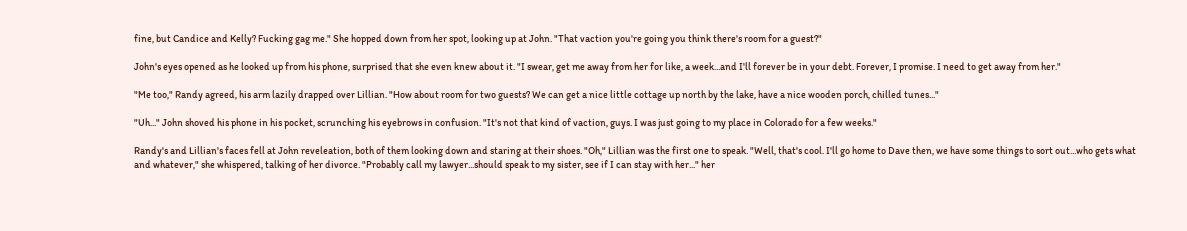fine, but Candice and Kelly? Fucking gag me." She hopped down from her spot, looking up at John. "That vaction you're going you think there's room for a guest?"

John's eyes opened as he looked up from his phone, surprised that she even knew about it. "I swear, get me away from her for like, a week...and I'll forever be in your debt. Forever, I promise. I need to get away from her."

"Me too," Randy agreed, his arm lazily drapped over Lillian. "How about room for two guests? We can get a nice little cottage up north by the lake, have a nice wooden porch, chilled tunes..."

"Uh..." John shoved his phone in his pocket, scrunching his eyebrows in confusion. "It's not that kind of vaction, guys. I was just going to my place in Colorado for a few weeks."

Randy's and Lillian's faces fell at John reveleation, both of them looking down and staring at their shoes. "Oh," Lillian was the first one to speak. "Well, that's cool. I'll go home to Dave then, we have some things to sort out...who gets what and whatever," she whispered, talking of her divorce. "Probably call my lawyer...should speak to my sister, see if I can stay with her..." her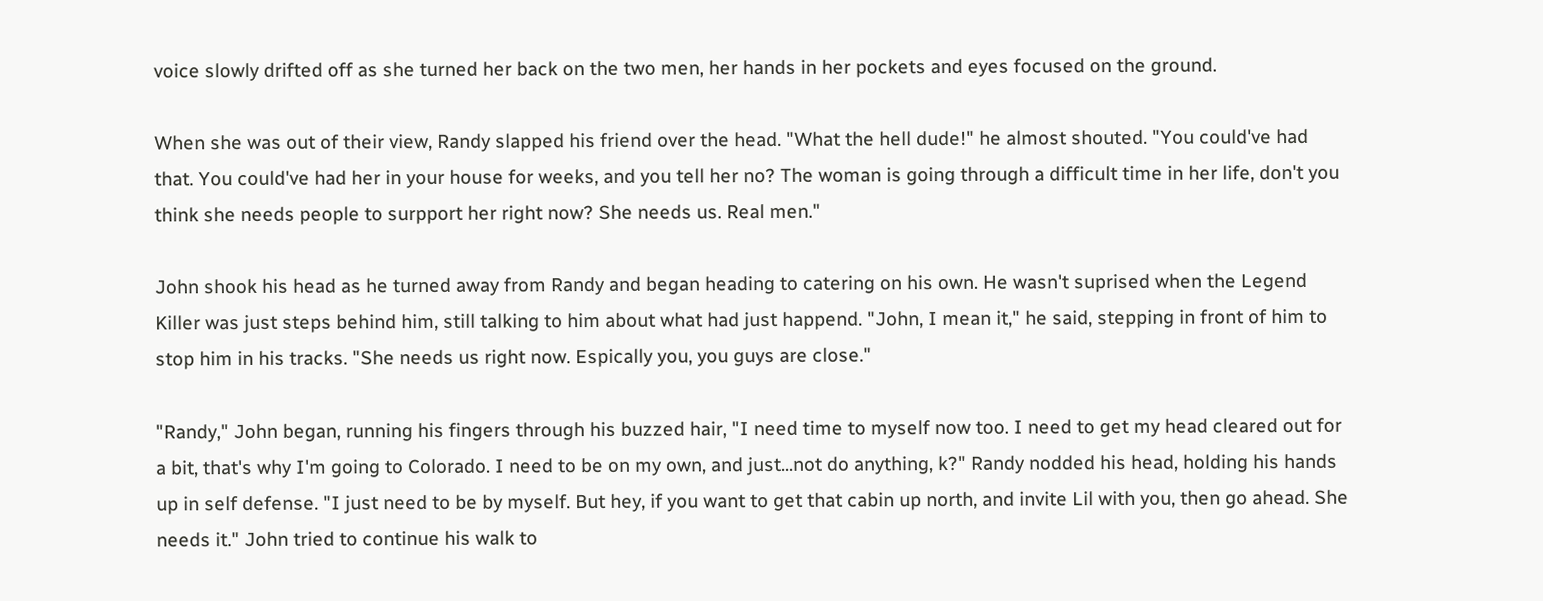voice slowly drifted off as she turned her back on the two men, her hands in her pockets and eyes focused on the ground.

When she was out of their view, Randy slapped his friend over the head. "What the hell dude!" he almost shouted. "You could've had that. You could've had her in your house for weeks, and you tell her no? The woman is going through a difficult time in her life, don't you think she needs people to surpport her right now? She needs us. Real men."

John shook his head as he turned away from Randy and began heading to catering on his own. He wasn't suprised when the Legend Killer was just steps behind him, still talking to him about what had just happend. "John, I mean it," he said, stepping in front of him to stop him in his tracks. "She needs us right now. Espically you, you guys are close."

"Randy," John began, running his fingers through his buzzed hair, "I need time to myself now too. I need to get my head cleared out for a bit, that's why I'm going to Colorado. I need to be on my own, and just...not do anything, k?" Randy nodded his head, holding his hands up in self defense. "I just need to be by myself. But hey, if you want to get that cabin up north, and invite Lil with you, then go ahead. She needs it." John tried to continue his walk to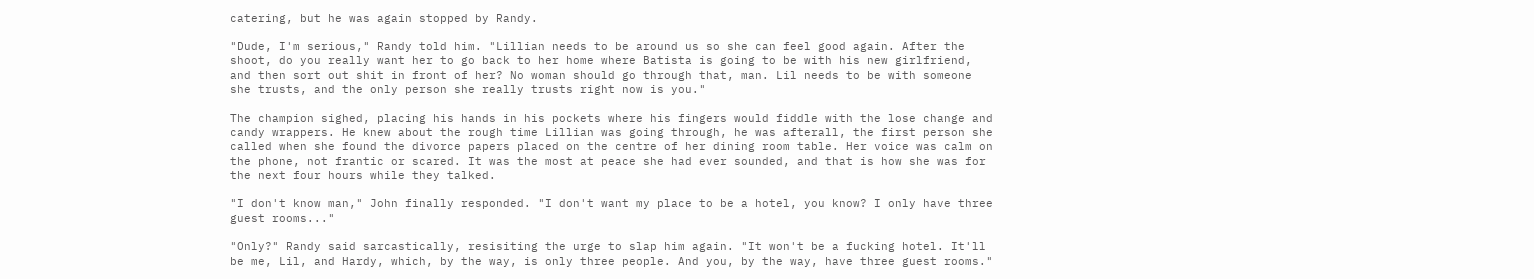catering, but he was again stopped by Randy.

"Dude, I'm serious," Randy told him. "Lillian needs to be around us so she can feel good again. After the shoot, do you really want her to go back to her home where Batista is going to be with his new girlfriend, and then sort out shit in front of her? No woman should go through that, man. Lil needs to be with someone she trusts, and the only person she really trusts right now is you."

The champion sighed, placing his hands in his pockets where his fingers would fiddle with the lose change and candy wrappers. He knew about the rough time Lillian was going through, he was afterall, the first person she called when she found the divorce papers placed on the centre of her dining room table. Her voice was calm on the phone, not frantic or scared. It was the most at peace she had ever sounded, and that is how she was for the next four hours while they talked.

"I don't know man," John finally responded. "I don't want my place to be a hotel, you know? I only have three guest rooms..."

"Only?" Randy said sarcastically, resisiting the urge to slap him again. "It won't be a fucking hotel. It'll be me, Lil, and Hardy, which, by the way, is only three people. And you, by the way, have three guest rooms."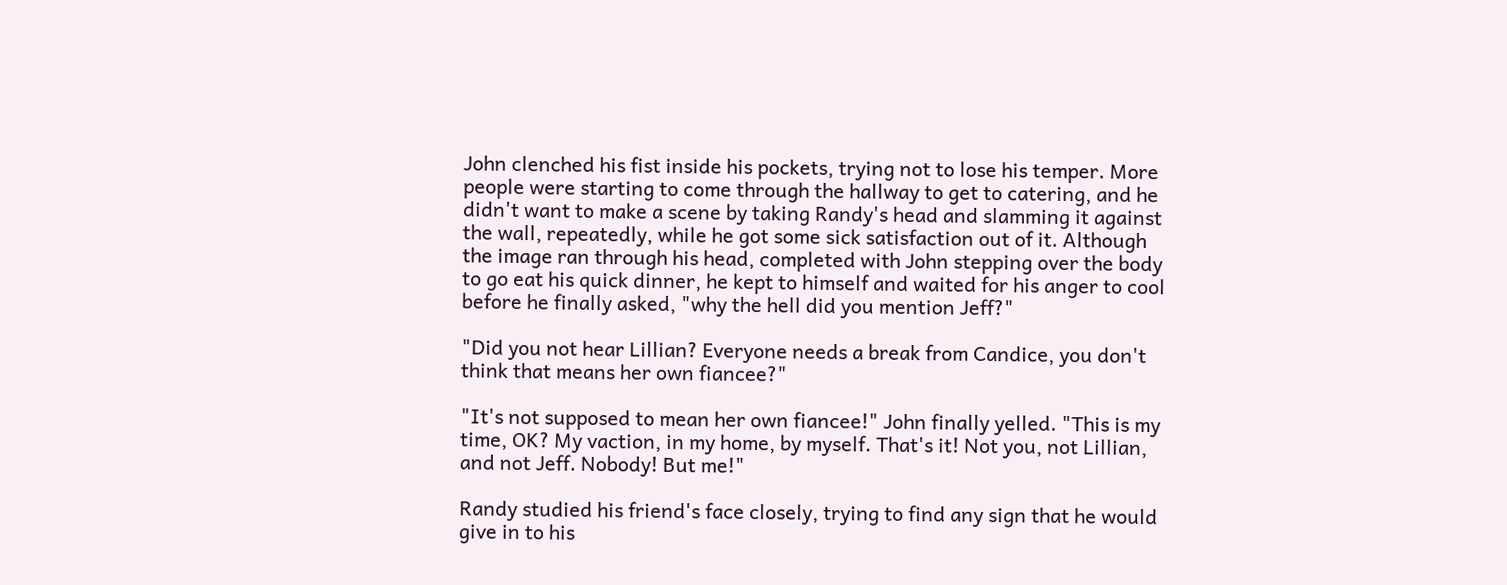John clenched his fist inside his pockets, trying not to lose his temper. More people were starting to come through the hallway to get to catering, and he didn't want to make a scene by taking Randy's head and slamming it against the wall, repeatedly, while he got some sick satisfaction out of it. Although the image ran through his head, completed with John stepping over the body to go eat his quick dinner, he kept to himself and waited for his anger to cool before he finally asked, "why the hell did you mention Jeff?"

"Did you not hear Lillian? Everyone needs a break from Candice, you don't think that means her own fiancee?"

"It's not supposed to mean her own fiancee!" John finally yelled. "This is my time, OK? My vaction, in my home, by myself. That's it! Not you, not Lillian, and not Jeff. Nobody! But me!"

Randy studied his friend's face closely, trying to find any sign that he would give in to his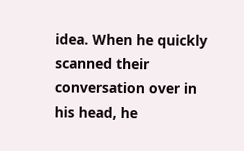idea. When he quickly scanned their conversation over in his head, he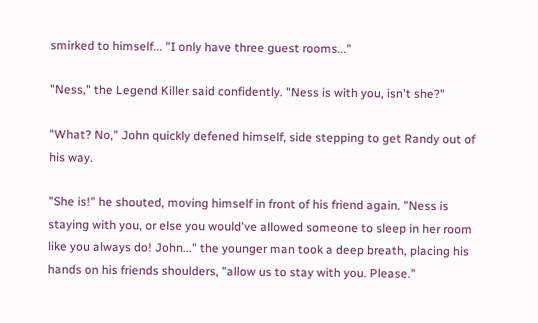smirked to himself... "I only have three guest rooms..."

"Ness," the Legend Killer said confidently. "Ness is with you, isn't she?"

"What? No," John quickly defened himself, side stepping to get Randy out of his way.

"She is!" he shouted, moving himself in front of his friend again. "Ness is staying with you, or else you would've allowed someone to sleep in her room like you always do! John..." the younger man took a deep breath, placing his hands on his friends shoulders, "allow us to stay with you. Please."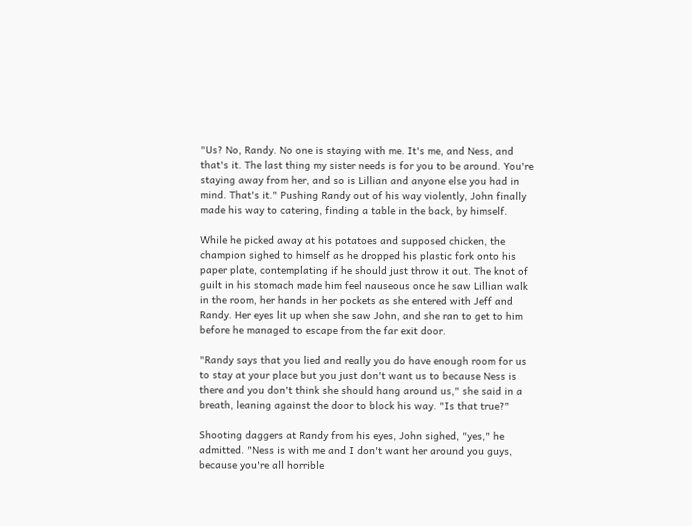"Us? No, Randy. No one is staying with me. It's me, and Ness, and that's it. The last thing my sister needs is for you to be around. You're staying away from her, and so is Lillian and anyone else you had in mind. That's it." Pushing Randy out of his way violently, John finally made his way to catering, finding a table in the back, by himself.

While he picked away at his potatoes and supposed chicken, the champion sighed to himself as he dropped his plastic fork onto his paper plate, contemplating if he should just throw it out. The knot of guilt in his stomach made him feel nauseous once he saw Lillian walk in the room, her hands in her pockets as she entered with Jeff and Randy. Her eyes lit up when she saw John, and she ran to get to him before he managed to escape from the far exit door.

"Randy says that you lied and really you do have enough room for us to stay at your place but you just don't want us to because Ness is there and you don't think she should hang around us," she said in a breath, leaning against the door to block his way. "Is that true?"

Shooting daggers at Randy from his eyes, John sighed, "yes," he admitted. "Ness is with me and I don't want her around you guys, because you're all horrible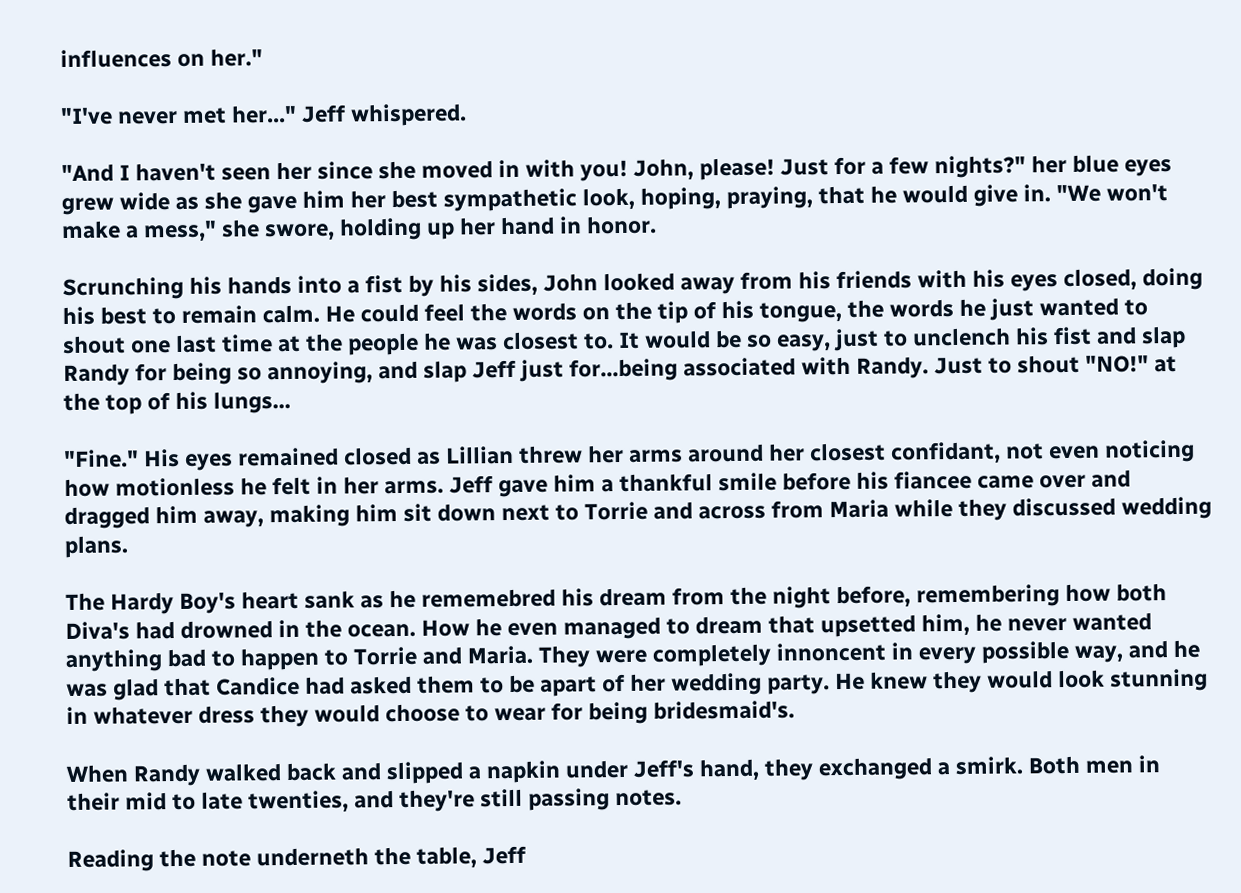influences on her."

"I've never met her..." Jeff whispered.

"And I haven't seen her since she moved in with you! John, please! Just for a few nights?" her blue eyes grew wide as she gave him her best sympathetic look, hoping, praying, that he would give in. "We won't make a mess," she swore, holding up her hand in honor.

Scrunching his hands into a fist by his sides, John looked away from his friends with his eyes closed, doing his best to remain calm. He could feel the words on the tip of his tongue, the words he just wanted to shout one last time at the people he was closest to. It would be so easy, just to unclench his fist and slap Randy for being so annoying, and slap Jeff just for...being associated with Randy. Just to shout "NO!" at the top of his lungs...

"Fine." His eyes remained closed as Lillian threw her arms around her closest confidant, not even noticing how motionless he felt in her arms. Jeff gave him a thankful smile before his fiancee came over and dragged him away, making him sit down next to Torrie and across from Maria while they discussed wedding plans.

The Hardy Boy's heart sank as he rememebred his dream from the night before, remembering how both Diva's had drowned in the ocean. How he even managed to dream that upsetted him, he never wanted anything bad to happen to Torrie and Maria. They were completely innoncent in every possible way, and he was glad that Candice had asked them to be apart of her wedding party. He knew they would look stunning in whatever dress they would choose to wear for being bridesmaid's.

When Randy walked back and slipped a napkin under Jeff's hand, they exchanged a smirk. Both men in their mid to late twenties, and they're still passing notes.

Reading the note underneth the table, Jeff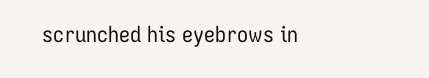scrunched his eyebrows in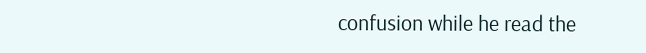confusion while he read the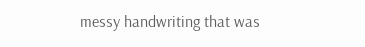messy handwriting that was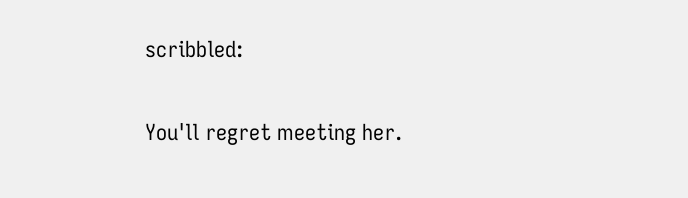scribbled:

You'll regret meeting her.